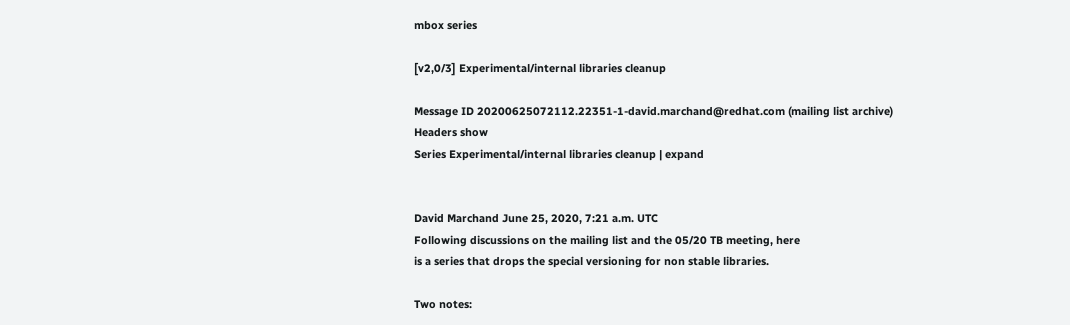mbox series

[v2,0/3] Experimental/internal libraries cleanup

Message ID 20200625072112.22351-1-david.marchand@redhat.com (mailing list archive)
Headers show
Series Experimental/internal libraries cleanup | expand


David Marchand June 25, 2020, 7:21 a.m. UTC
Following discussions on the mailing list and the 05/20 TB meeting, here
is a series that drops the special versioning for non stable libraries.

Two notes: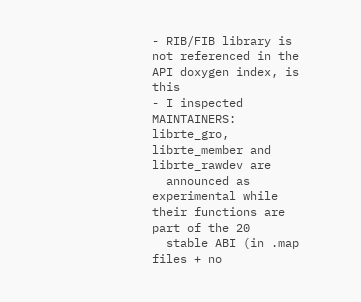- RIB/FIB library is not referenced in the API doxygen index, is this
- I inspected MAINTAINERS: librte_gro, librte_member and librte_rawdev are
  announced as experimental while their functions are part of the 20
  stable ABI (in .map files + no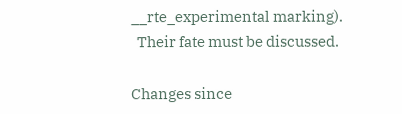__rte_experimental marking).
  Their fate must be discussed.

Changes since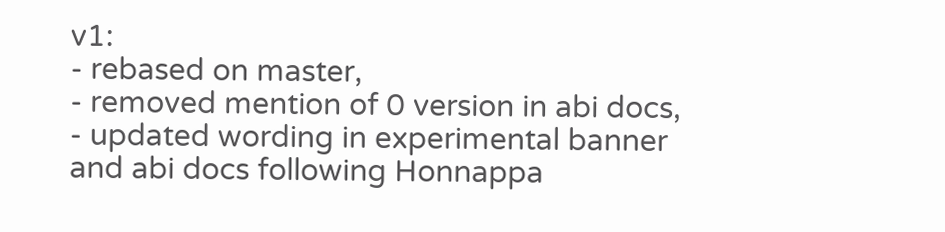v1:
- rebased on master,
- removed mention of 0 version in abi docs,
- updated wording in experimental banner and abi docs following Honnappa